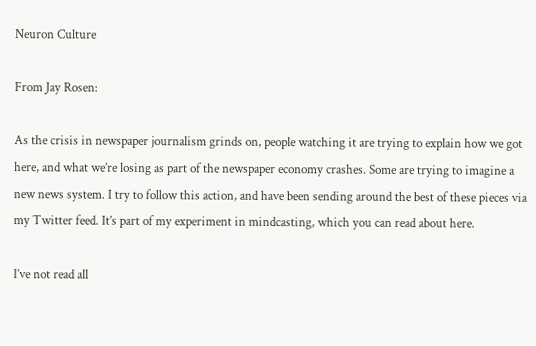Neuron Culture

From Jay Rosen:

As the crisis in newspaper journalism grinds on, people watching it are trying to explain how we got here, and what we’re losing as part of the newspaper economy crashes. Some are trying to imagine a new news system. I try to follow this action, and have been sending around the best of these pieces via my Twitter feed. It’s part of my experiment in mindcasting, which you can read about here.

I’ve not read all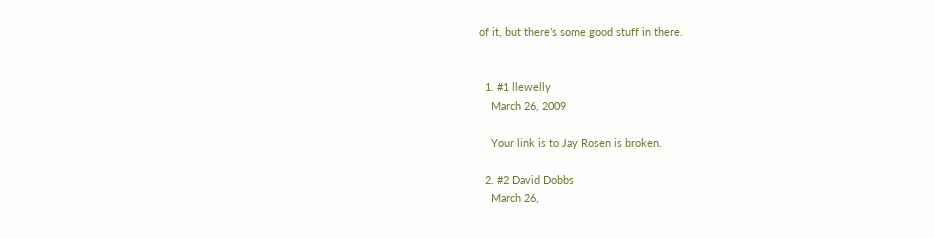of it, but there’s some good stuff in there.


  1. #1 llewelly
    March 26, 2009

    Your link is to Jay Rosen is broken.

  2. #2 David Dobbs
    March 26,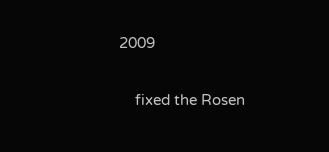2009

    fixed the Rosen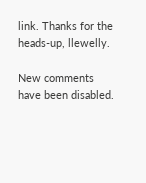link. Thanks for the heads-up, llewelly.

New comments have been disabled.